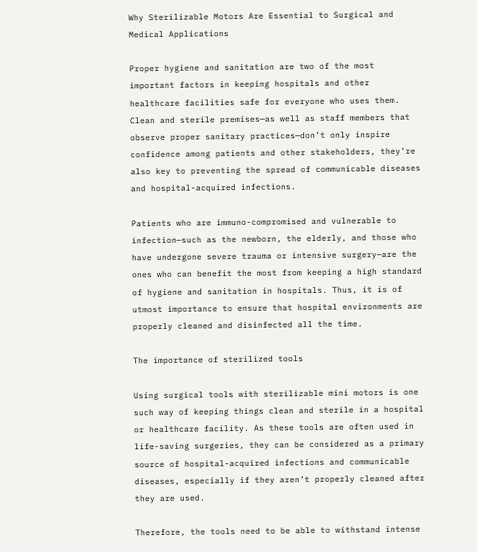Why Sterilizable Motors Are Essential to Surgical and Medical Applications

Proper hygiene and sanitation are two of the most important factors in keeping hospitals and other healthcare facilities safe for everyone who uses them. Clean and sterile premises—as well as staff members that observe proper sanitary practices—don’t only inspire confidence among patients and other stakeholders, they’re also key to preventing the spread of communicable diseases and hospital-acquired infections.

Patients who are immuno-compromised and vulnerable to infection—such as the newborn, the elderly, and those who have undergone severe trauma or intensive surgery—are the ones who can benefit the most from keeping a high standard of hygiene and sanitation in hospitals. Thus, it is of utmost importance to ensure that hospital environments are properly cleaned and disinfected all the time.

The importance of sterilized tools

Using surgical tools with sterilizable mini motors is one such way of keeping things clean and sterile in a hospital or healthcare facility. As these tools are often used in life-saving surgeries, they can be considered as a primary source of hospital-acquired infections and communicable diseases, especially if they aren’t properly cleaned after they are used.

Therefore, the tools need to be able to withstand intense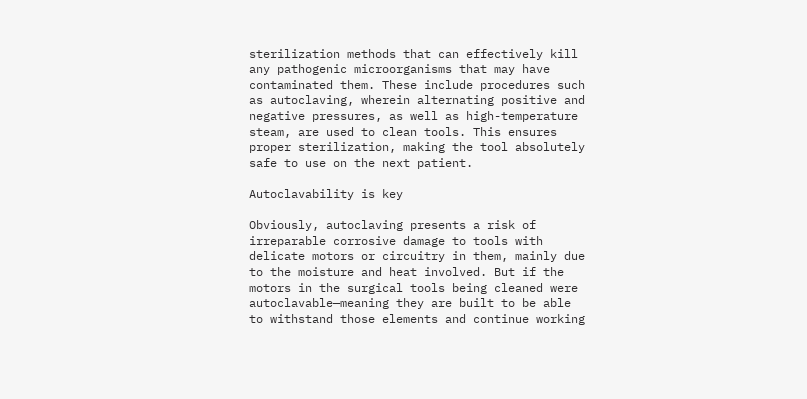sterilization methods that can effectively kill any pathogenic microorganisms that may have contaminated them. These include procedures such as autoclaving, wherein alternating positive and negative pressures, as well as high-temperature steam, are used to clean tools. This ensures proper sterilization, making the tool absolutely safe to use on the next patient.

Autoclavability is key

Obviously, autoclaving presents a risk of irreparable corrosive damage to tools with delicate motors or circuitry in them, mainly due to the moisture and heat involved. But if the motors in the surgical tools being cleaned were autoclavable—meaning they are built to be able to withstand those elements and continue working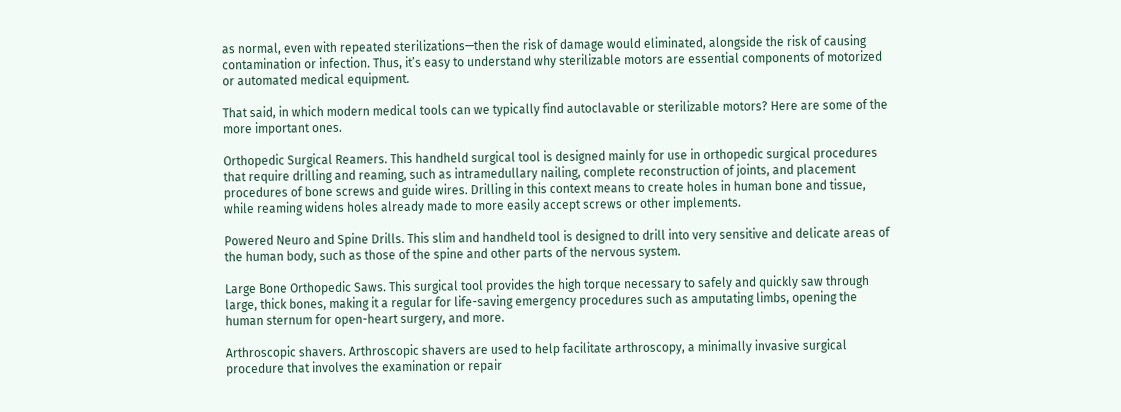as normal, even with repeated sterilizations—then the risk of damage would eliminated, alongside the risk of causing contamination or infection. Thus, it’s easy to understand why sterilizable motors are essential components of motorized or automated medical equipment.

That said, in which modern medical tools can we typically find autoclavable or sterilizable motors? Here are some of the more important ones.

Orthopedic Surgical Reamers. This handheld surgical tool is designed mainly for use in orthopedic surgical procedures that require drilling and reaming, such as intramedullary nailing, complete reconstruction of joints, and placement procedures of bone screws and guide wires. Drilling in this context means to create holes in human bone and tissue, while reaming widens holes already made to more easily accept screws or other implements.

Powered Neuro and Spine Drills. This slim and handheld tool is designed to drill into very sensitive and delicate areas of the human body, such as those of the spine and other parts of the nervous system.

Large Bone Orthopedic Saws. This surgical tool provides the high torque necessary to safely and quickly saw through large, thick bones, making it a regular for life-saving emergency procedures such as amputating limbs, opening the human sternum for open-heart surgery, and more.

Arthroscopic shavers. Arthroscopic shavers are used to help facilitate arthroscopy, a minimally invasive surgical procedure that involves the examination or repair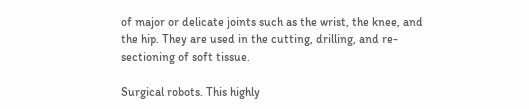of major or delicate joints such as the wrist, the knee, and the hip. They are used in the cutting, drilling, and re-sectioning of soft tissue.

Surgical robots. This highly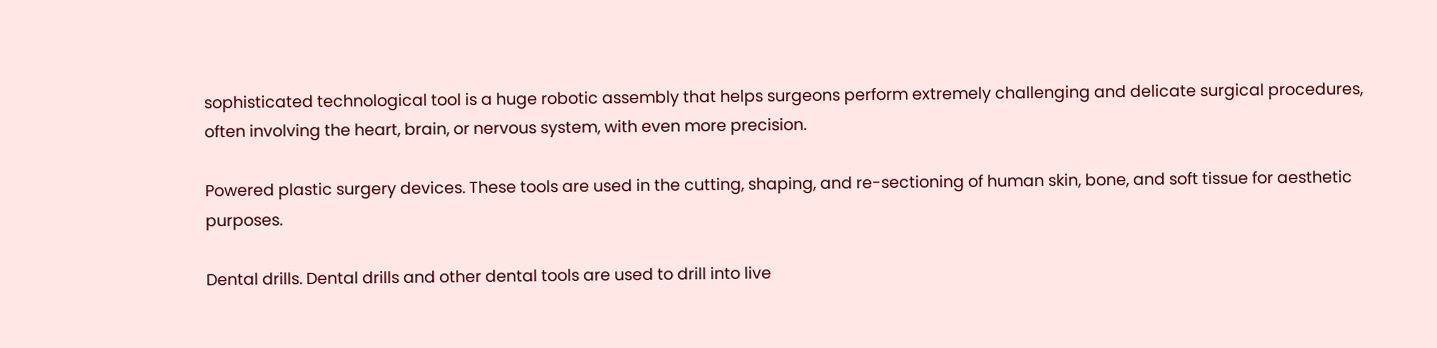sophisticated technological tool is a huge robotic assembly that helps surgeons perform extremely challenging and delicate surgical procedures, often involving the heart, brain, or nervous system, with even more precision.

Powered plastic surgery devices. These tools are used in the cutting, shaping, and re-sectioning of human skin, bone, and soft tissue for aesthetic purposes.

Dental drills. Dental drills and other dental tools are used to drill into live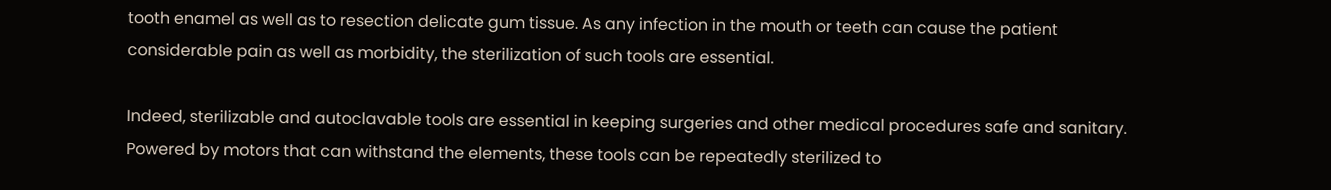tooth enamel as well as to resection delicate gum tissue. As any infection in the mouth or teeth can cause the patient considerable pain as well as morbidity, the sterilization of such tools are essential.

Indeed, sterilizable and autoclavable tools are essential in keeping surgeries and other medical procedures safe and sanitary. Powered by motors that can withstand the elements, these tools can be repeatedly sterilized to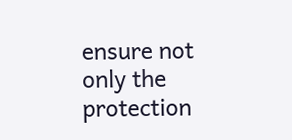ensure not only the protection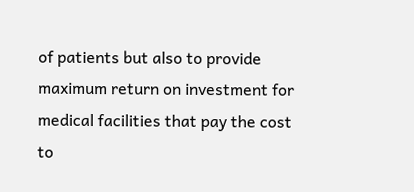of patients but also to provide maximum return on investment for medical facilities that pay the cost to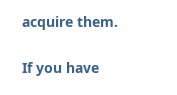acquire them.

If you have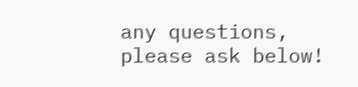any questions, please ask below!